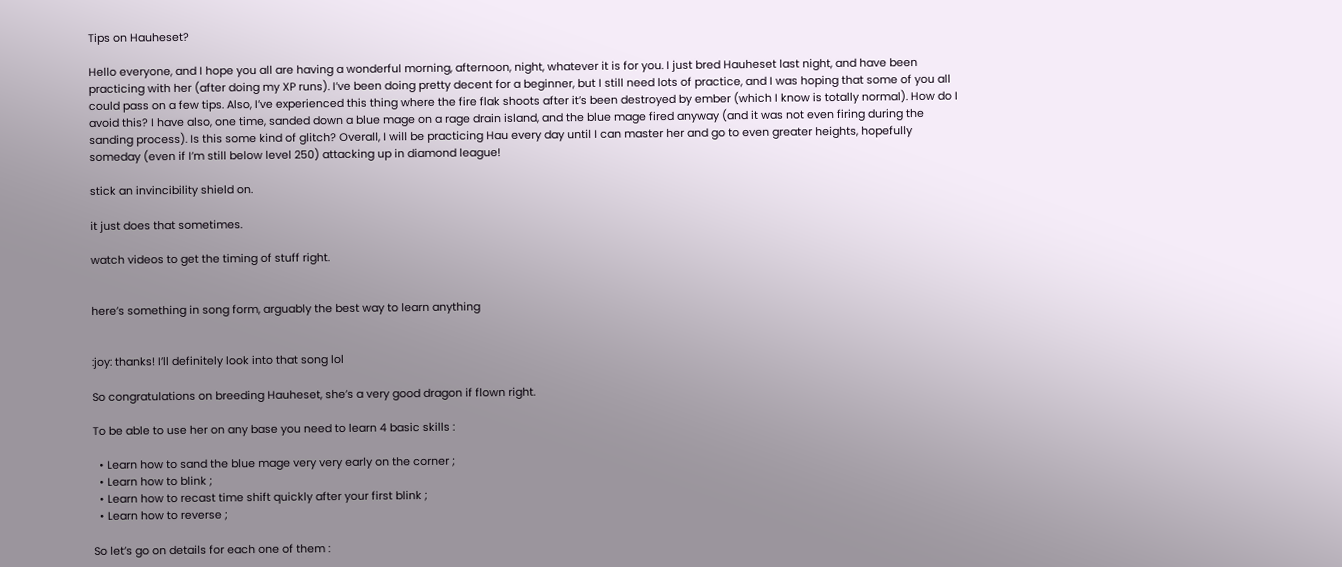Tips on Hauheset?

Hello everyone, and I hope you all are having a wonderful morning, afternoon, night, whatever it is for you. I just bred Hauheset last night, and have been practicing with her (after doing my XP runs). I’ve been doing pretty decent for a beginner, but I still need lots of practice, and I was hoping that some of you all could pass on a few tips. Also, I’ve experienced this thing where the fire flak shoots after it’s been destroyed by ember (which I know is totally normal). How do I avoid this? I have also, one time, sanded down a blue mage on a rage drain island, and the blue mage fired anyway (and it was not even firing during the sanding process). Is this some kind of glitch? Overall, I will be practicing Hau every day until I can master her and go to even greater heights, hopefully someday (even if I’m still below level 250) attacking up in diamond league!

stick an invincibility shield on.

it just does that sometimes.

watch videos to get the timing of stuff right.


here’s something in song form, arguably the best way to learn anything


:joy: thanks! I’ll definitely look into that song lol

So congratulations on breeding Hauheset, she’s a very good dragon if flown right.

To be able to use her on any base you need to learn 4 basic skills :

  • Learn how to sand the blue mage very very early on the corner ;
  • Learn how to blink ;
  • Learn how to recast time shift quickly after your first blink ;
  • Learn how to reverse ;

So let’s go on details for each one of them :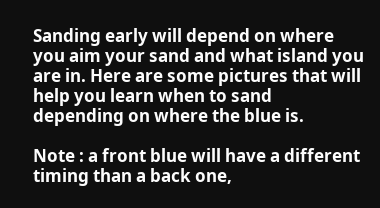Sanding early will depend on where you aim your sand and what island you are in. Here are some pictures that will help you learn when to sand depending on where the blue is.

Note : a front blue will have a different timing than a back one,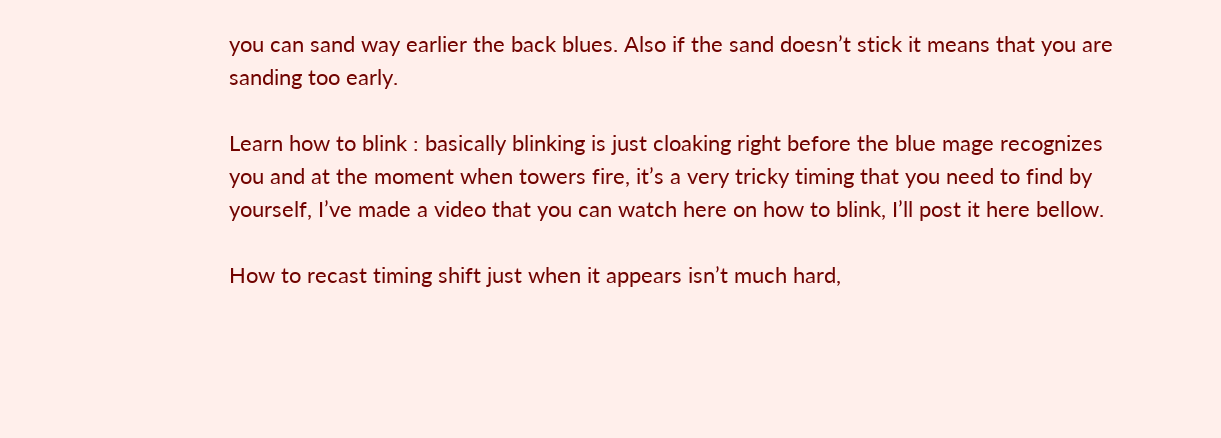you can sand way earlier the back blues. Also if the sand doesn’t stick it means that you are sanding too early.

Learn how to blink : basically blinking is just cloaking right before the blue mage recognizes you and at the moment when towers fire, it’s a very tricky timing that you need to find by yourself, I’ve made a video that you can watch here on how to blink, I’ll post it here bellow.

How to recast timing shift just when it appears isn’t much hard,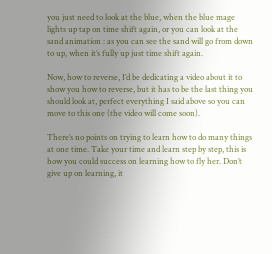you just need to look at the blue, when the blue mage lights up tap on time shift again, or you can look at the sand animation : as you can see the sand will go from down to up, when it’s fully up just time shift again.

Now, how to reverse, I’d be dedicating a video about it to show you how to reverse, but it has to be the last thing you should look at, perfect everything I said above so you can move to this one (the video will come soon).

There’s no points on trying to learn how to do many things at one time. Take your time and learn step by step, this is how you could success on learning how to fly her. Don’t give up on learning, it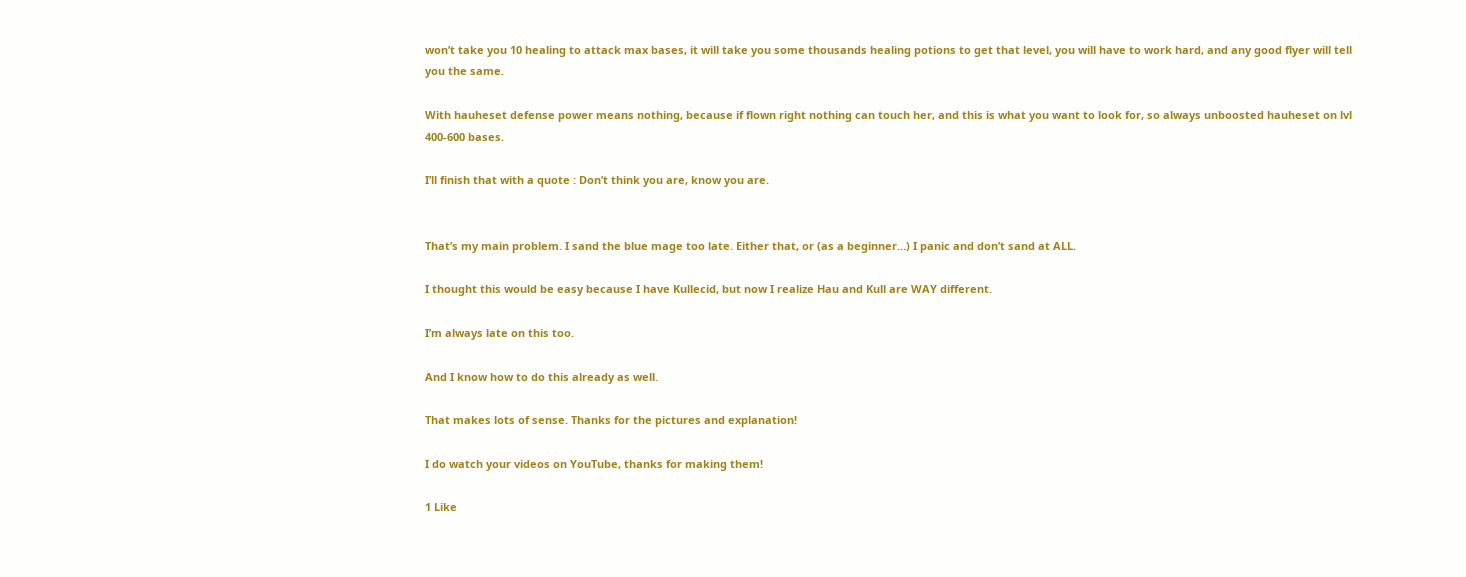won’t take you 10 healing to attack max bases, it will take you some thousands healing potions to get that level, you will have to work hard, and any good flyer will tell you the same.

With hauheset defense power means nothing, because if flown right nothing can touch her, and this is what you want to look for, so always unboosted hauheset on lvl 400-600 bases.

I’ll finish that with a quote : Don’t think you are, know you are.


That’s my main problem. I sand the blue mage too late. Either that, or (as a beginner…) I panic and don’t sand at ALL.

I thought this would be easy because I have Kullecid, but now I realize Hau and Kull are WAY different.

I’m always late on this too.

And I know how to do this already as well.

That makes lots of sense. Thanks for the pictures and explanation!

I do watch your videos on YouTube, thanks for making them!

1 Like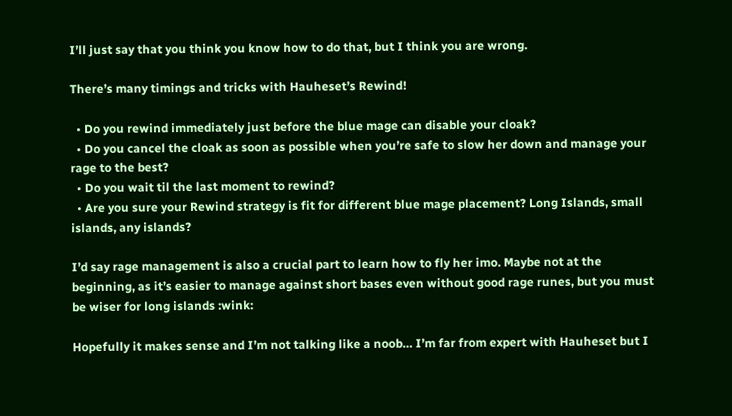I’ll just say that you think you know how to do that, but I think you are wrong.

There’s many timings and tricks with Hauheset’s Rewind!

  • Do you rewind immediately just before the blue mage can disable your cloak?
  • Do you cancel the cloak as soon as possible when you’re safe to slow her down and manage your rage to the best?
  • Do you wait til the last moment to rewind?
  • Are you sure your Rewind strategy is fit for different blue mage placement? Long Islands, small islands, any islands?

I’d say rage management is also a crucial part to learn how to fly her imo. Maybe not at the beginning, as it’s easier to manage against short bases even without good rage runes, but you must be wiser for long islands :wink:

Hopefully it makes sense and I’m not talking like a noob… I’m far from expert with Hauheset but I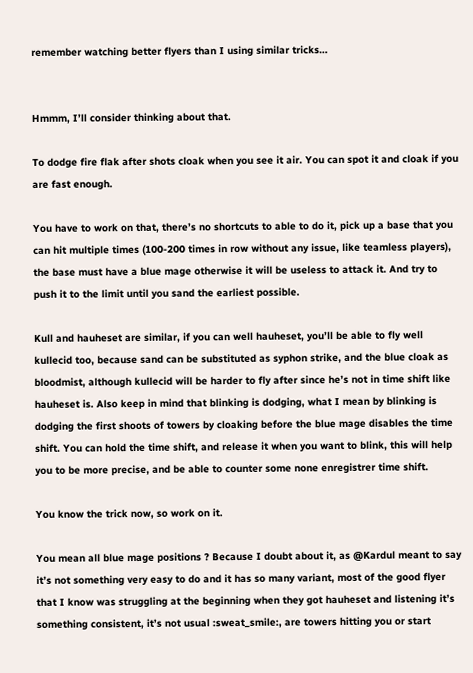remember watching better flyers than I using similar tricks…


Hmmm, I’ll consider thinking about that.

To dodge fire flak after shots cloak when you see it air. You can spot it and cloak if you are fast enough.

You have to work on that, there’s no shortcuts to able to do it, pick up a base that you can hit multiple times (100-200 times in row without any issue, like teamless players), the base must have a blue mage otherwise it will be useless to attack it. And try to push it to the limit until you sand the earliest possible.

Kull and hauheset are similar, if you can well hauheset, you’ll be able to fly well kullecid too, because sand can be substituted as syphon strike, and the blue cloak as bloodmist, although kullecid will be harder to fly after since he’s not in time shift like hauheset is. Also keep in mind that blinking is dodging, what I mean by blinking is dodging the first shoots of towers by cloaking before the blue mage disables the time shift. You can hold the time shift, and release it when you want to blink, this will help you to be more precise, and be able to counter some none enregistrer time shift.

You know the trick now, so work on it.

You mean all blue mage positions ? Because I doubt about it, as @Kardul meant to say it’s not something very easy to do and it has so many variant, most of the good flyer that I know was struggling at the beginning when they got hauheset and listening it’s something consistent, it’s not usual :sweat_smile:, are towers hitting you or start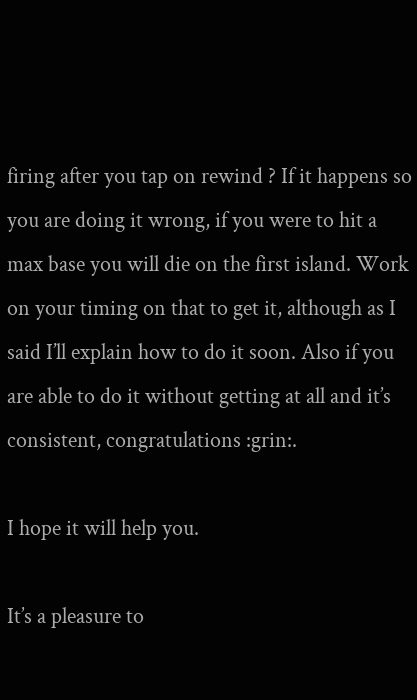firing after you tap on rewind ? If it happens so you are doing it wrong, if you were to hit a max base you will die on the first island. Work on your timing on that to get it, although as I said I’ll explain how to do it soon. Also if you are able to do it without getting at all and it’s consistent, congratulations :grin:.

I hope it will help you.

It’s a pleasure to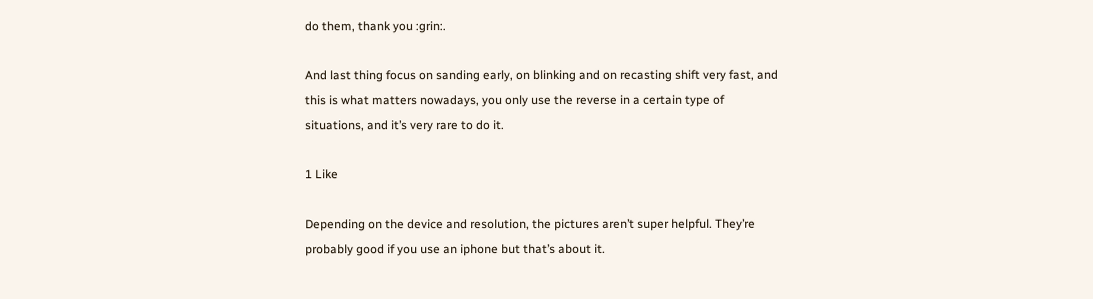do them, thank you :grin:.

And last thing focus on sanding early, on blinking and on recasting shift very fast, and this is what matters nowadays, you only use the reverse in a certain type of situations, and it’s very rare to do it.

1 Like

Depending on the device and resolution, the pictures aren’t super helpful. They’re probably good if you use an iphone but that’s about it.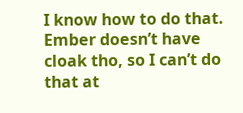I know how to do that. Ember doesn’t have cloak tho, so I can’t do that at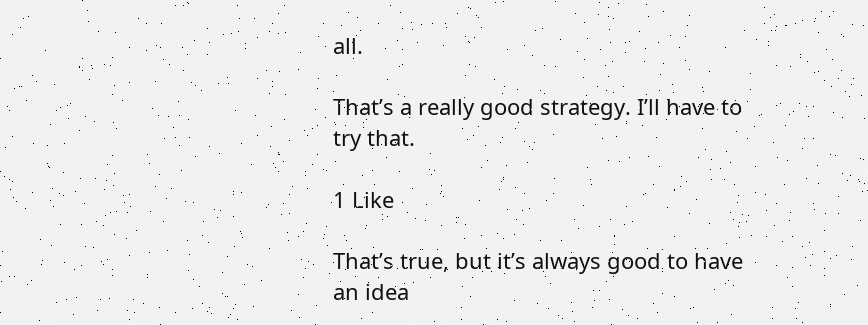all.

That’s a really good strategy. I’ll have to try that.

1 Like

That’s true, but it’s always good to have an idea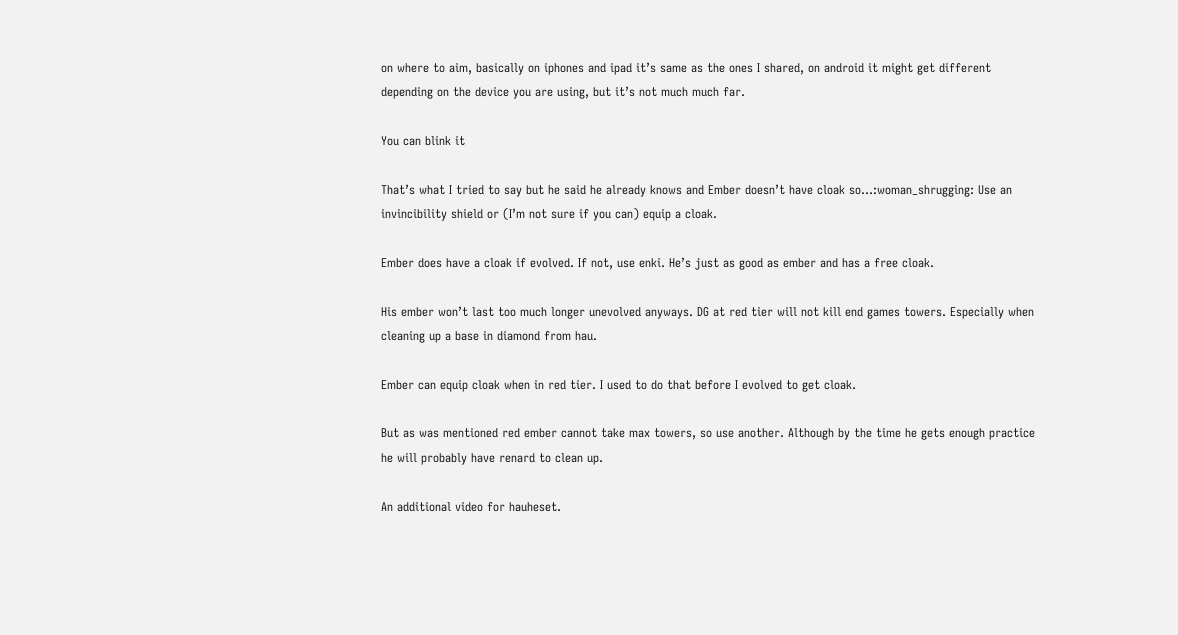on where to aim, basically on iphones and ipad it’s same as the ones I shared, on android it might get different depending on the device you are using, but it’s not much much far.

You can blink it

That’s what I tried to say but he said he already knows and Ember doesn’t have cloak so…:woman_shrugging: Use an invincibility shield or (I’m not sure if you can) equip a cloak.

Ember does have a cloak if evolved. If not, use enki. He’s just as good as ember and has a free cloak.

His ember won’t last too much longer unevolved anyways. DG at red tier will not kill end games towers. Especially when cleaning up a base in diamond from hau.

Ember can equip cloak when in red tier. I used to do that before I evolved to get cloak.

But as was mentioned red ember cannot take max towers, so use another. Although by the time he gets enough practice he will probably have renard to clean up.

An additional video for hauheset.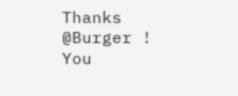Thanks @Burger ! You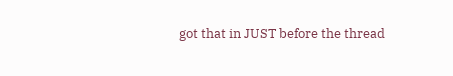got that in JUST before the thread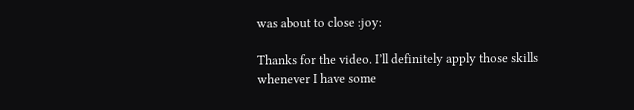was about to close :joy:

Thanks for the video. I’ll definitely apply those skills whenever I have some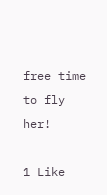free time to fly her!

1 Like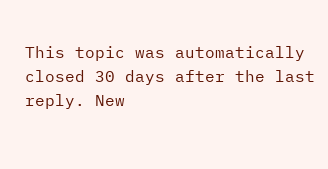This topic was automatically closed 30 days after the last reply. New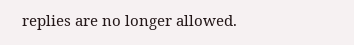replies are no longer allowed.